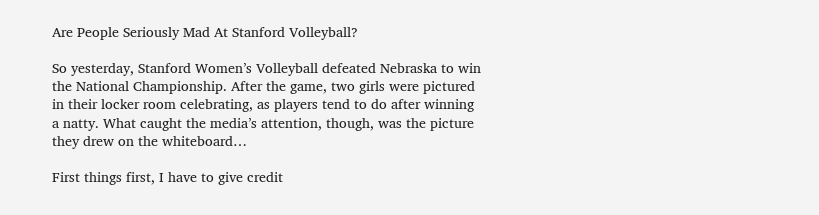Are People Seriously Mad At Stanford Volleyball?

So yesterday, Stanford Women’s Volleyball defeated Nebraska to win the National Championship. After the game, two girls were pictured in their locker room celebrating, as players tend to do after winning a natty. What caught the media’s attention, though, was the picture they drew on the whiteboard…

First things first, I have to give credit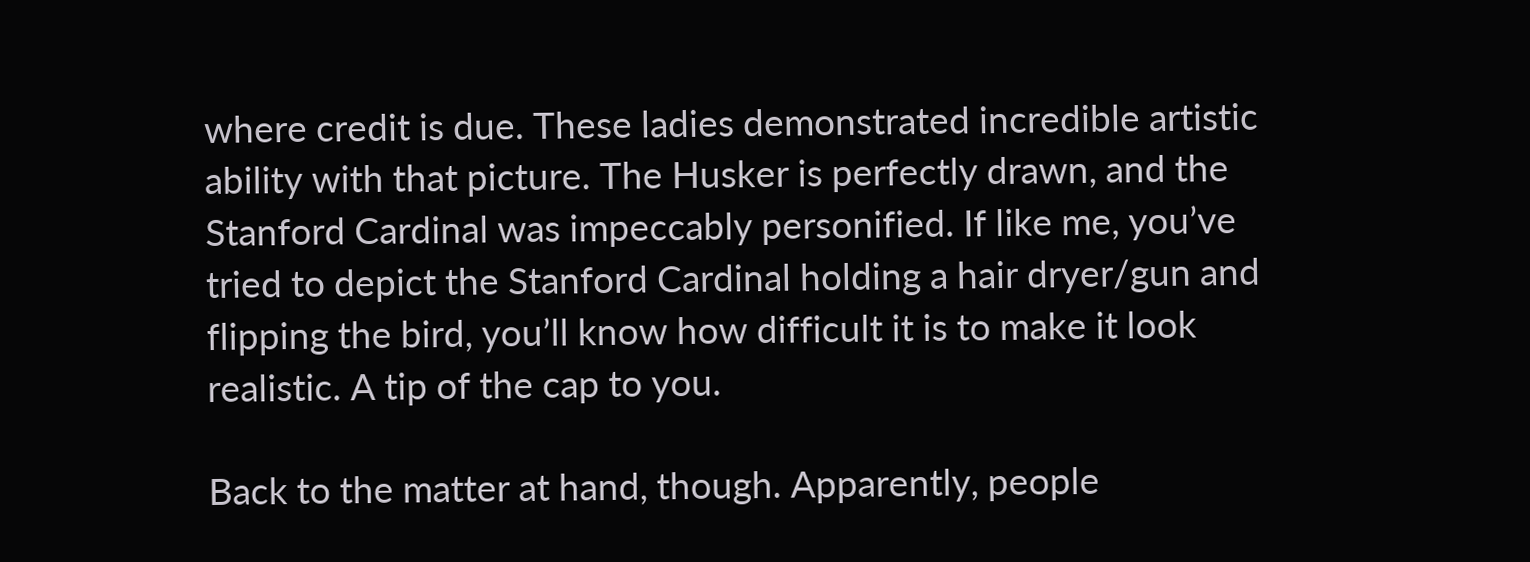where credit is due. These ladies demonstrated incredible artistic ability with that picture. The Husker is perfectly drawn, and the Stanford Cardinal was impeccably personified. If like me, you’ve tried to depict the Stanford Cardinal holding a hair dryer/gun and flipping the bird, you’ll know how difficult it is to make it look realistic. A tip of the cap to you.

Back to the matter at hand, though. Apparently, people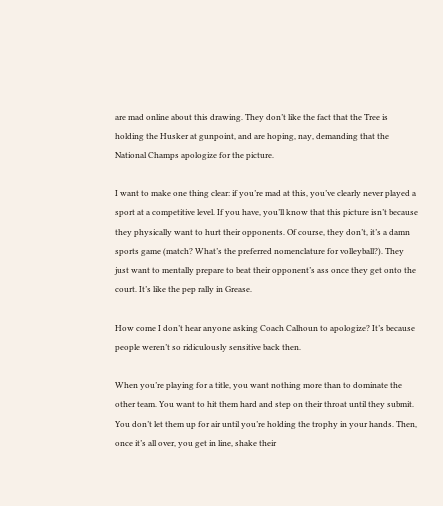are mad online about this drawing. They don’t like the fact that the Tree is holding the Husker at gunpoint, and are hoping, nay, demanding that the National Champs apologize for the picture.

I want to make one thing clear: if you’re mad at this, you’ve clearly never played a sport at a competitive level. If you have, you’ll know that this picture isn’t because they physically want to hurt their opponents. Of course, they don’t, it’s a damn sports game (match? What’s the preferred nomenclature for volleyball?). They just want to mentally prepare to beat their opponent’s ass once they get onto the court. It’s like the pep rally in Grease.

How come I don’t hear anyone asking Coach Calhoun to apologize? It’s because people weren’t so ridiculously sensitive back then.

When you’re playing for a title, you want nothing more than to dominate the other team. You want to hit them hard and step on their throat until they submit. You don’t let them up for air until you’re holding the trophy in your hands. Then, once it’s all over, you get in line, shake their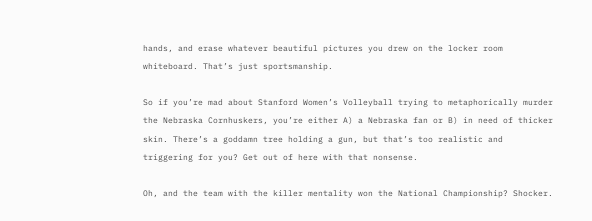hands, and erase whatever beautiful pictures you drew on the locker room whiteboard. That’s just sportsmanship.

So if you’re mad about Stanford Women’s Volleyball trying to metaphorically murder the Nebraska Cornhuskers, you’re either A) a Nebraska fan or B) in need of thicker skin. There’s a goddamn tree holding a gun, but that’s too realistic and triggering for you? Get out of here with that nonsense.

Oh, and the team with the killer mentality won the National Championship? Shocker.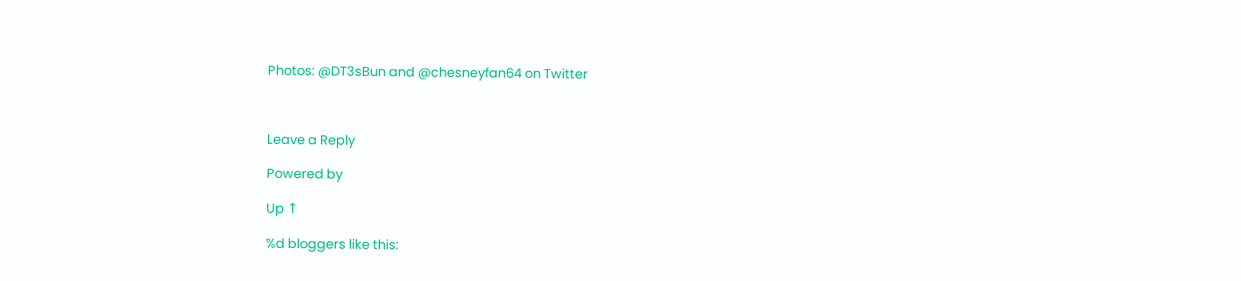Photos: @DT3sBun and @chesneyfan64 on Twitter



Leave a Reply

Powered by

Up ↑

%d bloggers like this: